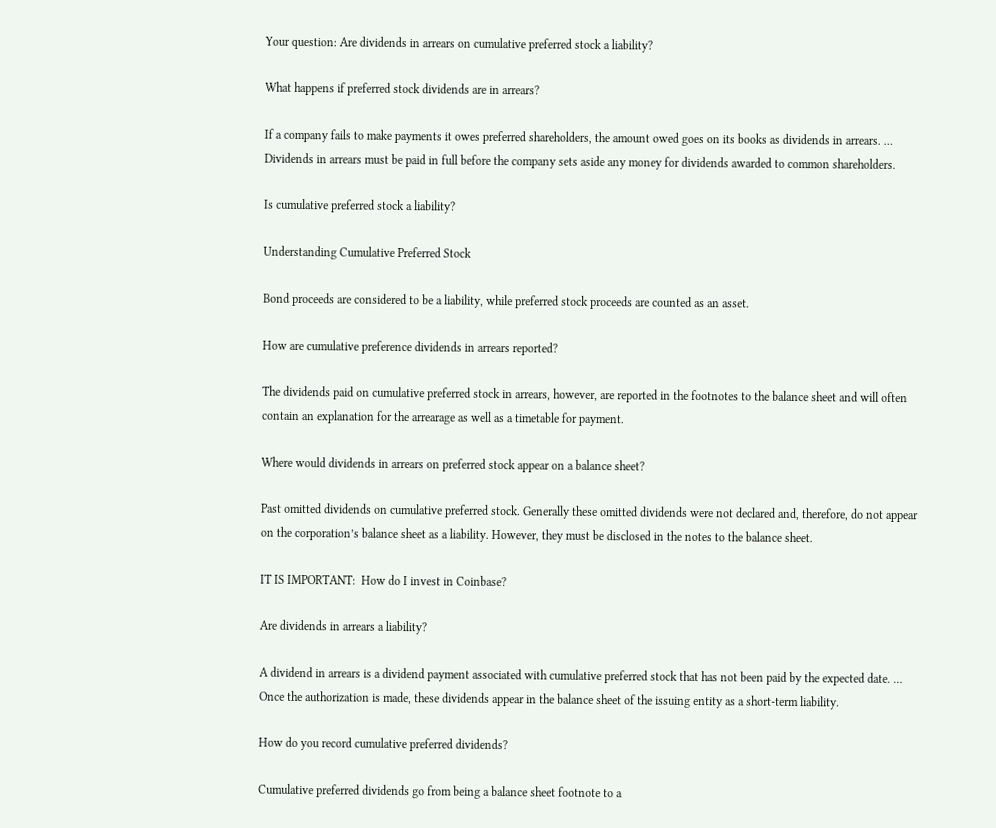Your question: Are dividends in arrears on cumulative preferred stock a liability?

What happens if preferred stock dividends are in arrears?

If a company fails to make payments it owes preferred shareholders, the amount owed goes on its books as dividends in arrears. … Dividends in arrears must be paid in full before the company sets aside any money for dividends awarded to common shareholders.

Is cumulative preferred stock a liability?

Understanding Cumulative Preferred Stock

Bond proceeds are considered to be a liability, while preferred stock proceeds are counted as an asset.

How are cumulative preference dividends in arrears reported?

The dividends paid on cumulative preferred stock in arrears, however, are reported in the footnotes to the balance sheet and will often contain an explanation for the arrearage as well as a timetable for payment.

Where would dividends in arrears on preferred stock appear on a balance sheet?

Past omitted dividends on cumulative preferred stock. Generally these omitted dividends were not declared and, therefore, do not appear on the corporation’s balance sheet as a liability. However, they must be disclosed in the notes to the balance sheet.

IT IS IMPORTANT:  How do I invest in Coinbase?

Are dividends in arrears a liability?

A dividend in arrears is a dividend payment associated with cumulative preferred stock that has not been paid by the expected date. … Once the authorization is made, these dividends appear in the balance sheet of the issuing entity as a short-term liability.

How do you record cumulative preferred dividends?

Cumulative preferred dividends go from being a balance sheet footnote to a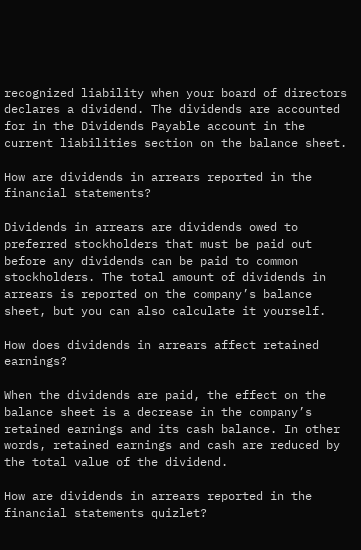recognized liability when your board of directors declares a dividend. The dividends are accounted for in the Dividends Payable account in the current liabilities section on the balance sheet.

How are dividends in arrears reported in the financial statements?

Dividends in arrears are dividends owed to preferred stockholders that must be paid out before any dividends can be paid to common stockholders. The total amount of dividends in arrears is reported on the company’s balance sheet, but you can also calculate it yourself.

How does dividends in arrears affect retained earnings?

When the dividends are paid, the effect on the balance sheet is a decrease in the company’s retained earnings and its cash balance. In other words, retained earnings and cash are reduced by the total value of the dividend.

How are dividends in arrears reported in the financial statements quizlet?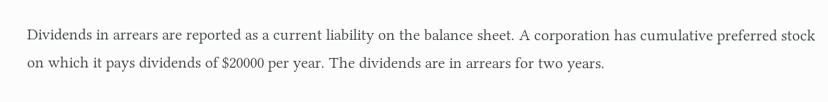Dividends in arrears are reported as a current liability on the balance sheet. A corporation has cumulative preferred stock on which it pays dividends of $20000 per year. The dividends are in arrears for two years.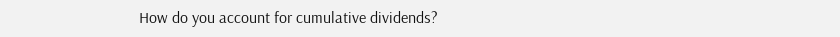How do you account for cumulative dividends?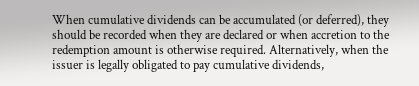When cumulative dividends can be accumulated (or deferred), they should be recorded when they are declared or when accretion to the redemption amount is otherwise required. Alternatively, when the issuer is legally obligated to pay cumulative dividends,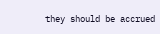they should be accrued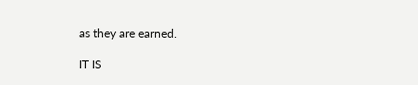as they are earned.

IT IS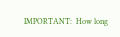IMPORTANT:  How long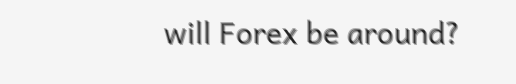will Forex be around?